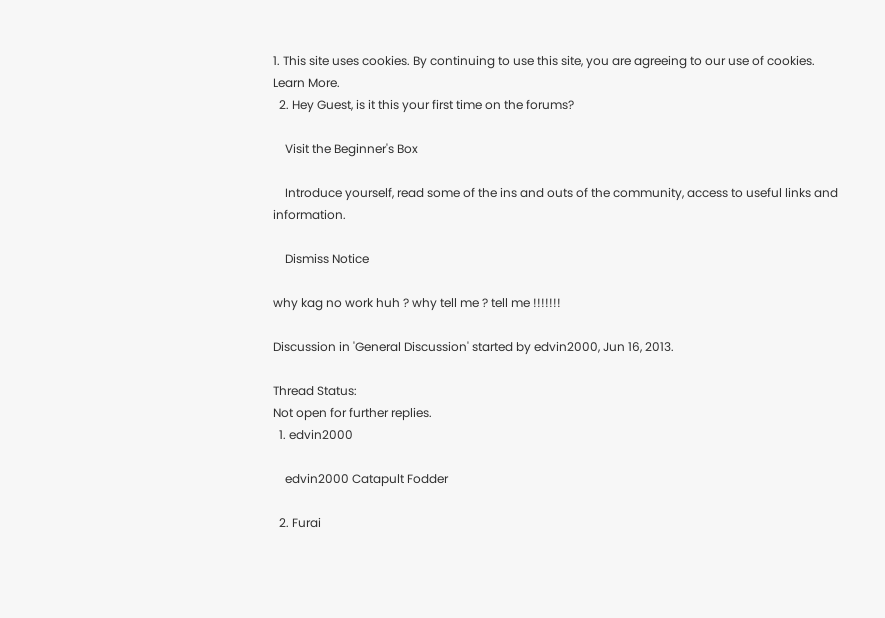1. This site uses cookies. By continuing to use this site, you are agreeing to our use of cookies. Learn More.
  2. Hey Guest, is it this your first time on the forums?

    Visit the Beginner's Box

    Introduce yourself, read some of the ins and outs of the community, access to useful links and information.

    Dismiss Notice

why kag no work huh ? why tell me ? tell me !!!!!!!

Discussion in 'General Discussion' started by edvin2000, Jun 16, 2013.

Thread Status:
Not open for further replies.
  1. edvin2000

    edvin2000 Catapult Fodder

  2. Furai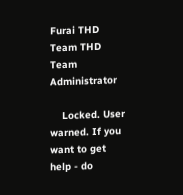Furai THD Team THD Team Administrator

    Locked. User warned. If you want to get help - do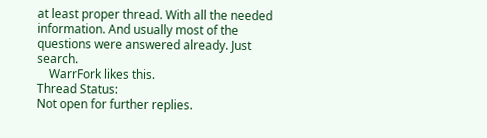at least proper thread. With all the needed information. And usually most of the questions were answered already. Just search.
    WarrFork likes this.
Thread Status:
Not open for further replies.